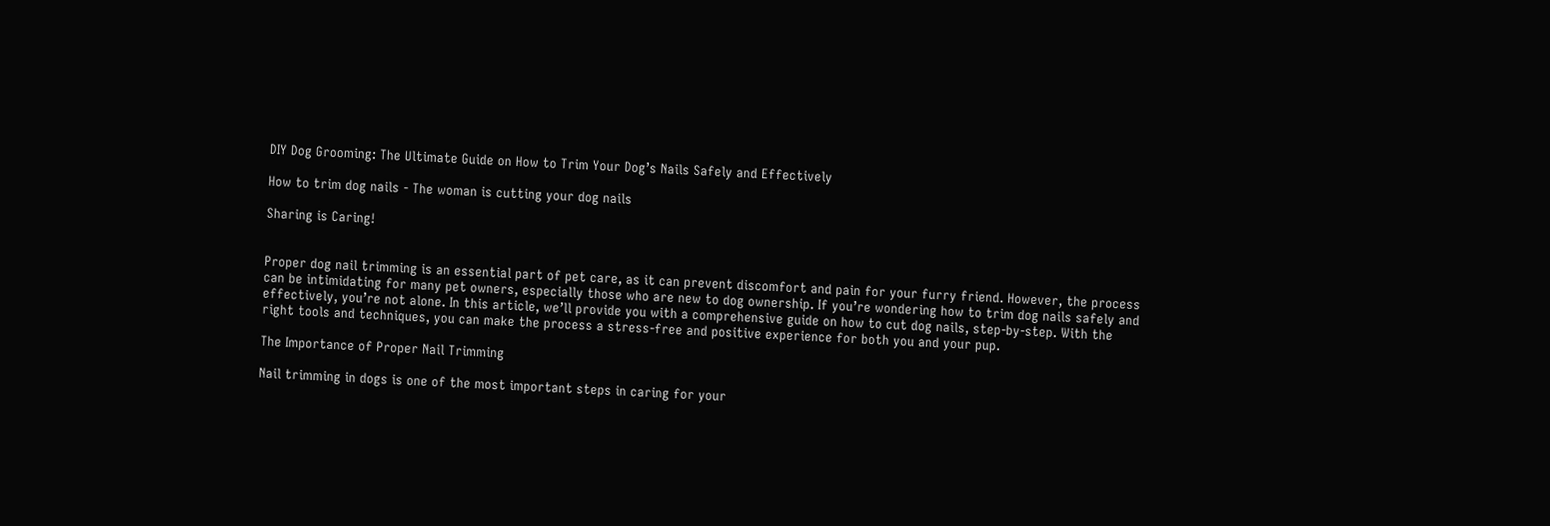DIY Dog Grooming: The Ultimate Guide on How to Trim Your Dog’s Nails Safely and Effectively

How to trim dog nails - The woman is cutting your dog nails

Sharing is Caring!


Proper dog nail trimming is an essential part of pet care, as it can prevent discomfort and pain for your furry friend. However, the process can be intimidating for many pet owners, especially those who are new to dog ownership. If you’re wondering how to trim dog nails safely and effectively, you’re not alone. In this article, we’ll provide you with a comprehensive guide on how to cut dog nails, step-by-step. With the right tools and techniques, you can make the process a stress-free and positive experience for both you and your pup.

The Importance of Proper Nail Trimming

Nail trimming in dogs is one of the most important steps in caring for your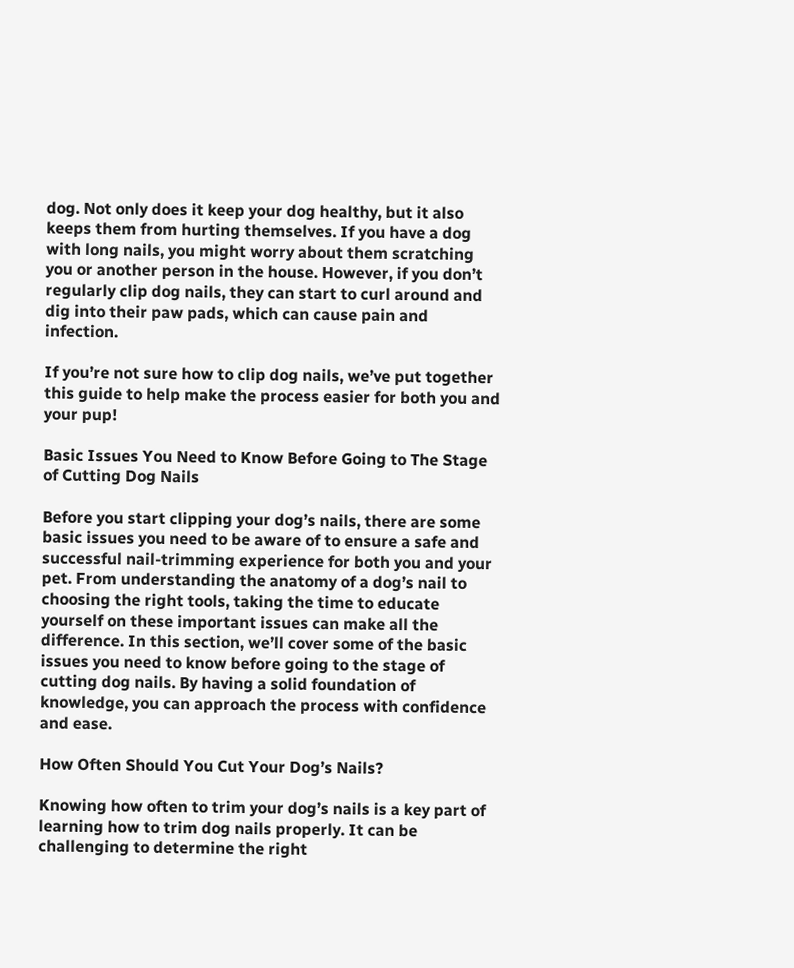dog. Not only does it keep your dog healthy, but it also keeps them from hurting themselves. If you have a dog with long nails, you might worry about them scratching you or another person in the house. However, if you don’t regularly clip dog nails, they can start to curl around and dig into their paw pads, which can cause pain and infection.

If you’re not sure how to clip dog nails, we’ve put together this guide to help make the process easier for both you and your pup!

Basic Issues You Need to Know Before Going to The Stage of Cutting Dog Nails

Before you start clipping your dog’s nails, there are some basic issues you need to be aware of to ensure a safe and successful nail-trimming experience for both you and your pet. From understanding the anatomy of a dog’s nail to choosing the right tools, taking the time to educate yourself on these important issues can make all the difference. In this section, we’ll cover some of the basic issues you need to know before going to the stage of cutting dog nails. By having a solid foundation of knowledge, you can approach the process with confidence and ease.

How Often Should You Cut Your Dog’s Nails?

Knowing how often to trim your dog’s nails is a key part of learning how to trim dog nails properly. It can be challenging to determine the right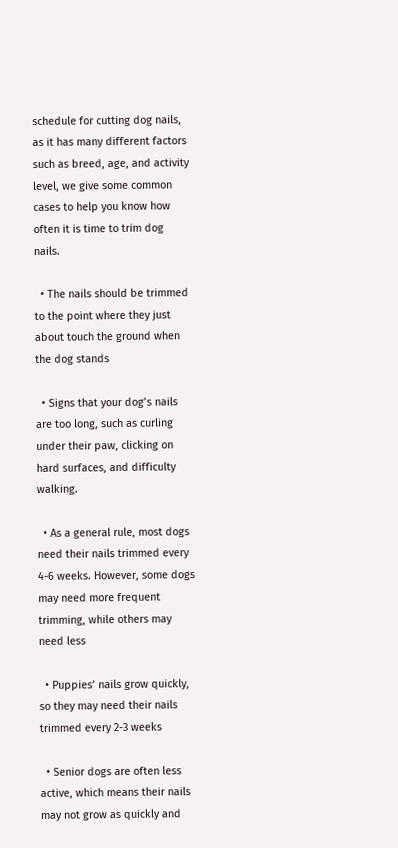schedule for cutting dog nails, as it has many different factors such as breed, age, and activity level, we give some common cases to help you know how often it is time to trim dog nails.

  • The nails should be trimmed to the point where they just about touch the ground when the dog stands

  • Signs that your dog’s nails are too long, such as curling under their paw, clicking on hard surfaces, and difficulty walking.

  • As a general rule, most dogs need their nails trimmed every 4-6 weeks. However, some dogs may need more frequent trimming, while others may need less

  • Puppies’ nails grow quickly, so they may need their nails trimmed every 2-3 weeks

  • Senior dogs are often less active, which means their nails may not grow as quickly and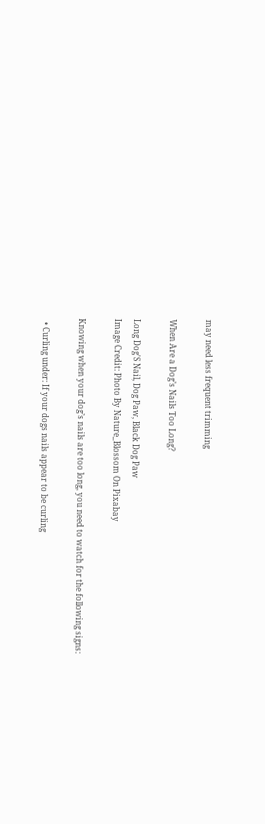may need less frequent trimming

When Are a Dog’s Nails Too Long?

Long Dog'S Nail, Dog Paw, Black Dog Paw
Image Credit: Photo By Nature_Blossom On Pixabay

Knowing when your dog’s nails are too long, you need to watch for the following signs:

  • Curling under: If your dogs nails appear to be curling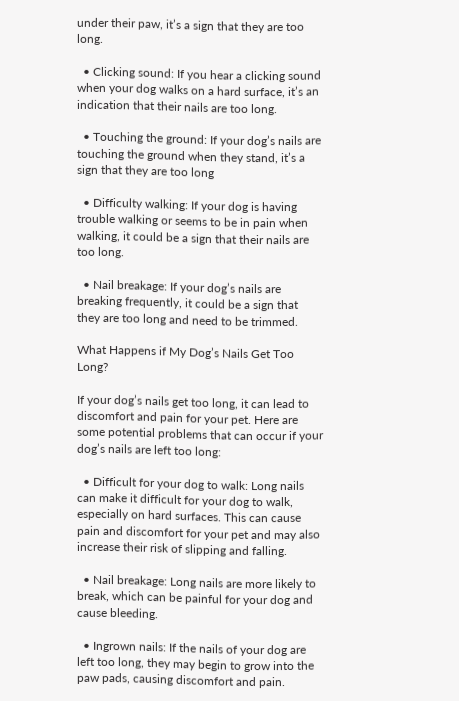under their paw, it’s a sign that they are too long.

  • Clicking sound: If you hear a clicking sound when your dog walks on a hard surface, it’s an indication that their nails are too long.

  • Touching the ground: If your dog’s nails are touching the ground when they stand, it’s a sign that they are too long

  • Difficulty walking: If your dog is having trouble walking or seems to be in pain when walking, it could be a sign that their nails are too long.

  • Nail breakage: If your dog’s nails are breaking frequently, it could be a sign that they are too long and need to be trimmed.

What Happens if My Dog’s Nails Get Too Long?

If your dog’s nails get too long, it can lead to discomfort and pain for your pet. Here are some potential problems that can occur if your dog’s nails are left too long:

  • Difficult for your dog to walk: Long nails can make it difficult for your dog to walk, especially on hard surfaces. This can cause pain and discomfort for your pet and may also increase their risk of slipping and falling.

  • Nail breakage: Long nails are more likely to break, which can be painful for your dog and cause bleeding.

  • Ingrown nails: If the nails of your dog are left too long, they may begin to grow into the paw pads, causing discomfort and pain.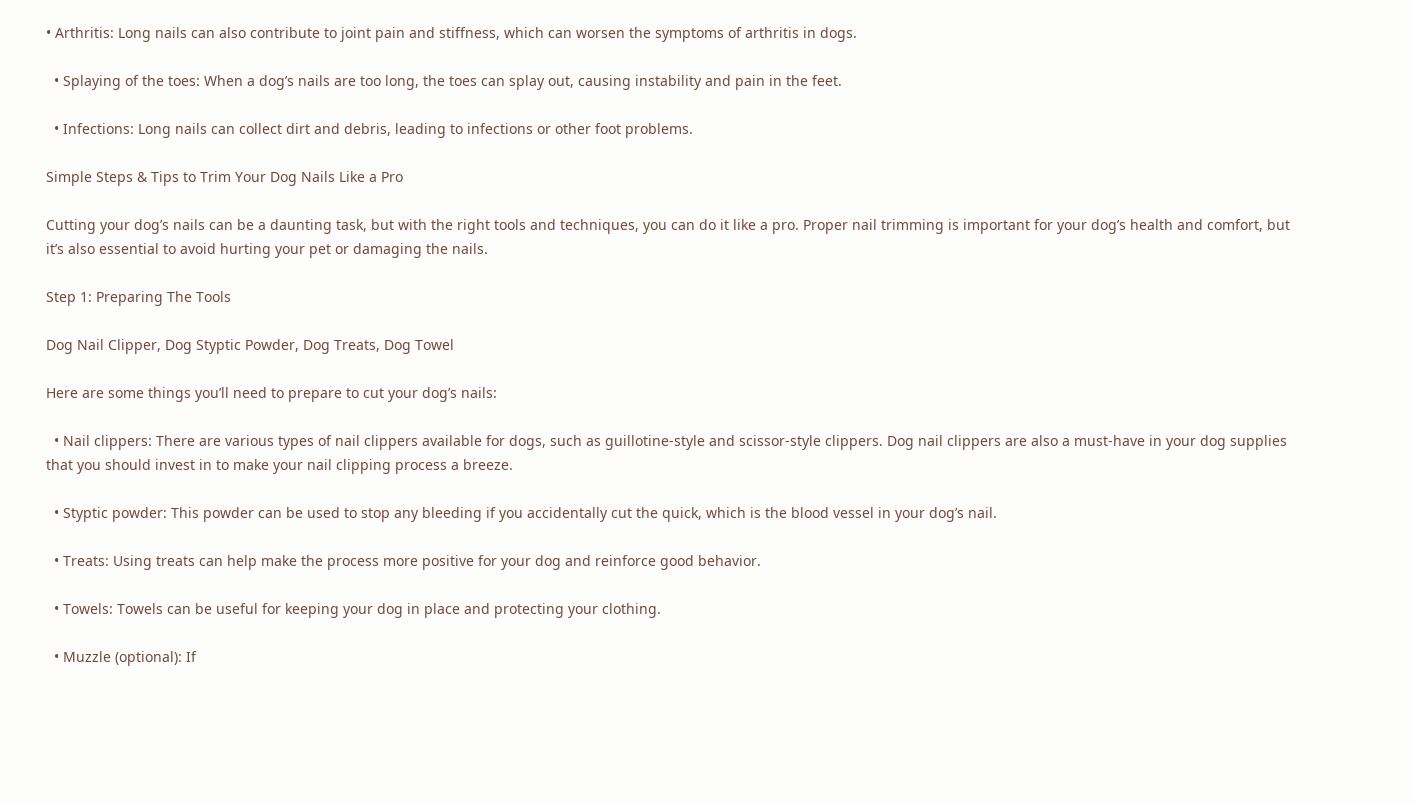• Arthritis: Long nails can also contribute to joint pain and stiffness, which can worsen the symptoms of arthritis in dogs.

  • Splaying of the toes: When a dog’s nails are too long, the toes can splay out, causing instability and pain in the feet.

  • Infections: Long nails can collect dirt and debris, leading to infections or other foot problems.

Simple Steps & Tips to Trim Your Dog Nails Like a Pro

Cutting your dog’s nails can be a daunting task, but with the right tools and techniques, you can do it like a pro. Proper nail trimming is important for your dog’s health and comfort, but it’s also essential to avoid hurting your pet or damaging the nails.

Step 1: Preparing The Tools

Dog Nail Clipper, Dog Styptic Powder, Dog Treats, Dog Towel

Here are some things you’ll need to prepare to cut your dog’s nails:

  • Nail clippers: There are various types of nail clippers available for dogs, such as guillotine-style and scissor-style clippers. Dog nail clippers are also a must-have in your dog supplies that you should invest in to make your nail clipping process a breeze.

  • Styptic powder: This powder can be used to stop any bleeding if you accidentally cut the quick, which is the blood vessel in your dog’s nail.

  • Treats: Using treats can help make the process more positive for your dog and reinforce good behavior.

  • Towels: Towels can be useful for keeping your dog in place and protecting your clothing.

  • Muzzle (optional): If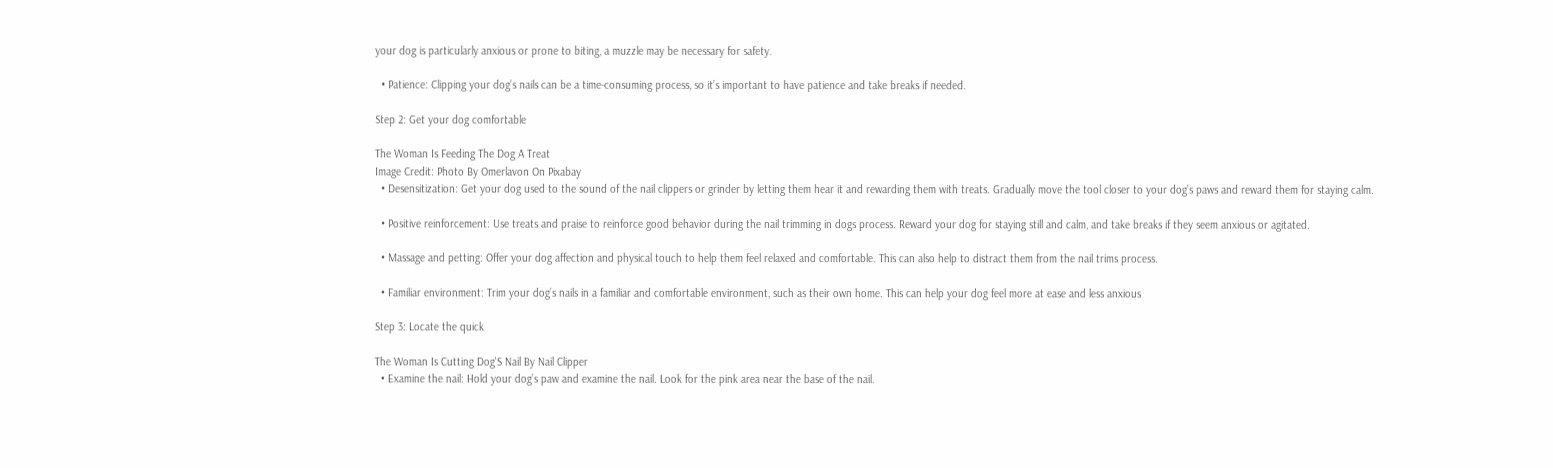your dog is particularly anxious or prone to biting, a muzzle may be necessary for safety.

  • Patience: Clipping your dog’s nails can be a time-consuming process, so it’s important to have patience and take breaks if needed.

Step 2: Get your dog comfortable

The Woman Is Feeding The Dog A Treat
Image Credit: Photo By Omerlavon On Pixabay
  • Desensitization: Get your dog used to the sound of the nail clippers or grinder by letting them hear it and rewarding them with treats. Gradually move the tool closer to your dog’s paws and reward them for staying calm.

  • Positive reinforcement: Use treats and praise to reinforce good behavior during the nail trimming in dogs process. Reward your dog for staying still and calm, and take breaks if they seem anxious or agitated.

  • Massage and petting: Offer your dog affection and physical touch to help them feel relaxed and comfortable. This can also help to distract them from the nail trims process.

  • Familiar environment: Trim your dog’s nails in a familiar and comfortable environment, such as their own home. This can help your dog feel more at ease and less anxious

Step 3: Locate the quick

The Woman Is Cutting Dog'S Nail By Nail Clipper
  • Examine the nail: Hold your dog’s paw and examine the nail. Look for the pink area near the base of the nail.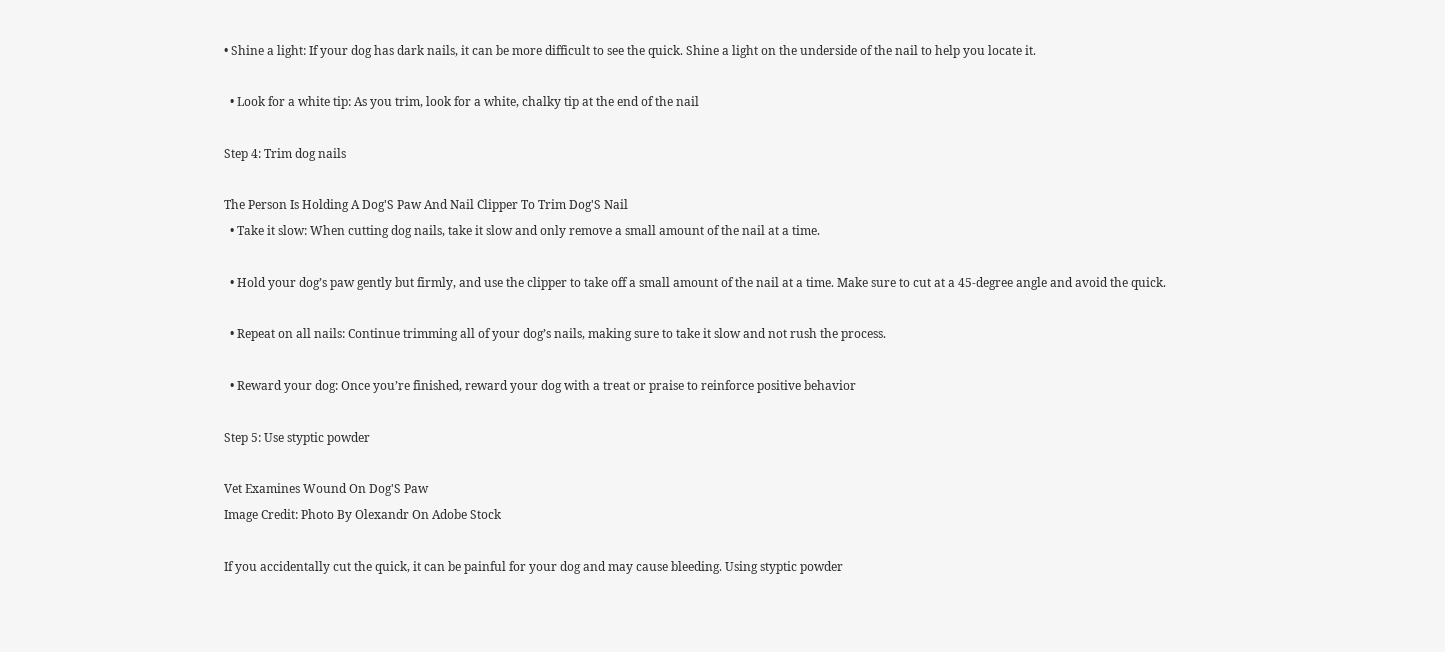• Shine a light: If your dog has dark nails, it can be more difficult to see the quick. Shine a light on the underside of the nail to help you locate it.

  • Look for a white tip: As you trim, look for a white, chalky tip at the end of the nail

Step 4: Trim dog nails

The Person Is Holding A Dog'S Paw And Nail Clipper To Trim Dog'S Nail
  • Take it slow: When cutting dog nails, take it slow and only remove a small amount of the nail at a time.

  • Hold your dog’s paw gently but firmly, and use the clipper to take off a small amount of the nail at a time. Make sure to cut at a 45-degree angle and avoid the quick.

  • Repeat on all nails: Continue trimming all of your dog’s nails, making sure to take it slow and not rush the process.

  • Reward your dog: Once you’re finished, reward your dog with a treat or praise to reinforce positive behavior

Step 5: Use styptic powder

Vet Examines Wound On Dog'S Paw
Image Credit: Photo By Olexandr On Adobe Stock

If you accidentally cut the quick, it can be painful for your dog and may cause bleeding. Using styptic powder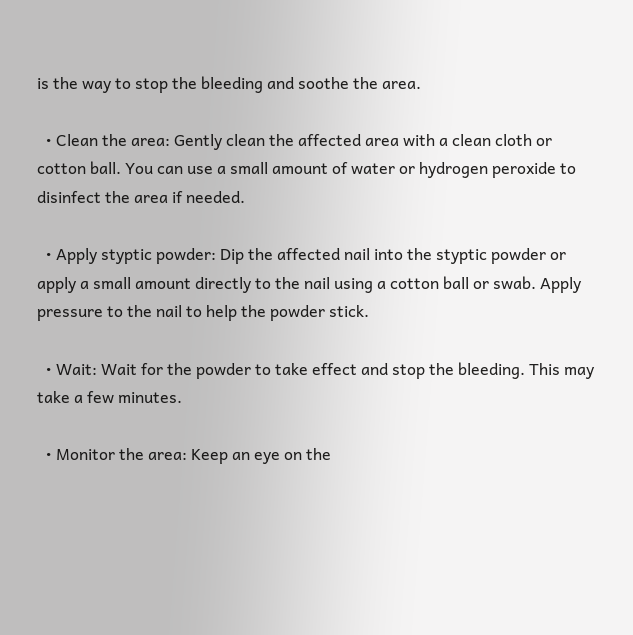is the way to stop the bleeding and soothe the area.

  • Clean the area: Gently clean the affected area with a clean cloth or cotton ball. You can use a small amount of water or hydrogen peroxide to disinfect the area if needed.

  • Apply styptic powder: Dip the affected nail into the styptic powder or apply a small amount directly to the nail using a cotton ball or swab. Apply pressure to the nail to help the powder stick.

  • Wait: Wait for the powder to take effect and stop the bleeding. This may take a few minutes.

  • Monitor the area: Keep an eye on the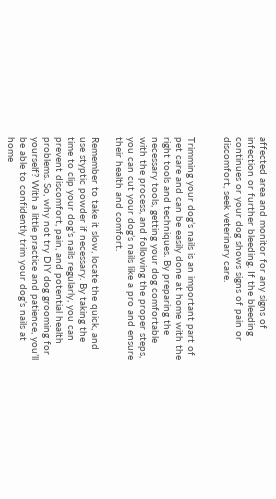affected area and monitor for any signs of infection or further bleeding. If the bleeding continues or your dog shows signs of pain or discomfort, seek veterinary care.


Trimming your dog’s nails is an important part of pet care and can be easily done at home with the right tools and techniques. By preparing the necessary tools, getting your dog comfortable with the process, and following the proper steps, you can cut your dog’s nails like a pro and ensure their health and comfort.

Remember to take it slow, locate the quick, and use styptic powder if necessary. By taking the time to clip your dog’s nails regularly, you can prevent discomfort, pain, and potential health problems. So, why not try DIY dog grooming for yourself? With a little practice and patience, you’ll be able to confidently trim your dog’s nails at home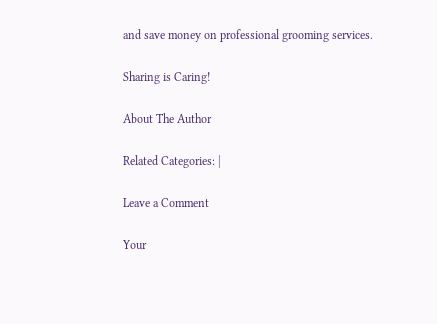and save money on professional grooming services.

Sharing is Caring!

About The Author

Related Categories: |

Leave a Comment

Your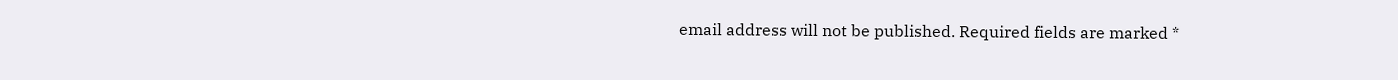email address will not be published. Required fields are marked *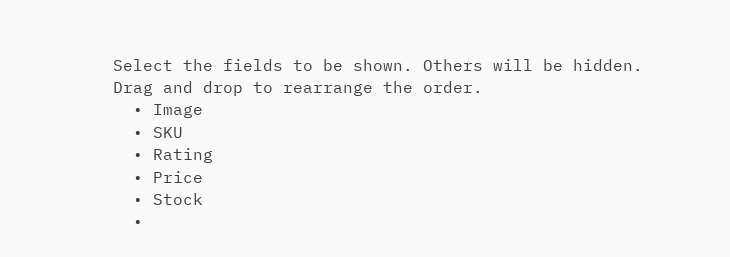Select the fields to be shown. Others will be hidden. Drag and drop to rearrange the order.
  • Image
  • SKU
  • Rating
  • Price
  • Stock
  •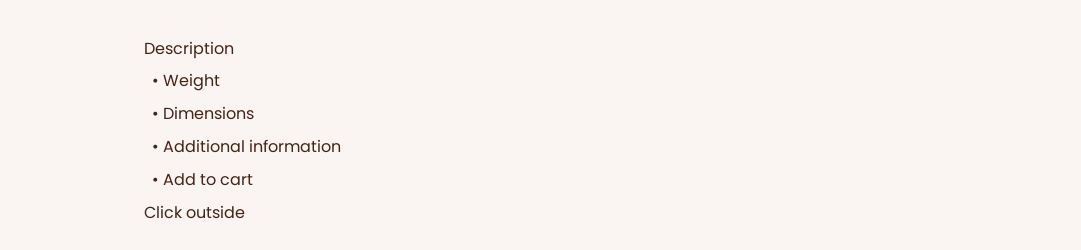Description
  • Weight
  • Dimensions
  • Additional information
  • Add to cart
Click outside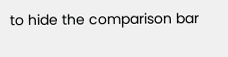to hide the comparison bar